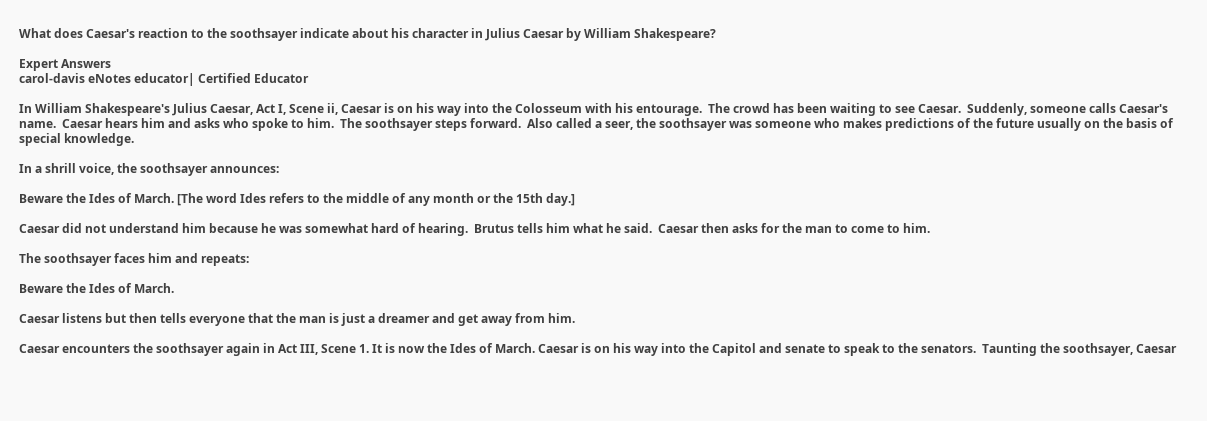What does Caesar's reaction to the soothsayer indicate about his character in Julius Caesar by William Shakespeare?

Expert Answers
carol-davis eNotes educator| Certified Educator

In William Shakespeare's Julius Caesar, Act I, Scene ii, Caesar is on his way into the Colosseum with his entourage.  The crowd has been waiting to see Caesar.  Suddenly, someone calls Caesar's name.  Caesar hears him and asks who spoke to him.  The soothsayer steps forward.  Also called a seer, the soothsayer was someone who makes predictions of the future usually on the basis of special knowledge.

In a shrill voice, the soothsayer announces:

Beware the Ides of March. [The word Ides refers to the middle of any month or the 15th day.]

Caesar did not understand him because he was somewhat hard of hearing.  Brutus tells him what he said.  Caesar then asks for the man to come to him.

The soothsayer faces him and repeats:

Beware the Ides of March.

Caesar listens but then tells everyone that the man is just a dreamer and get away from him.

Caesar encounters the soothsayer again in Act III, Scene 1. It is now the Ides of March. Caesar is on his way into the Capitol and senate to speak to the senators.  Taunting the soothsayer, Caesar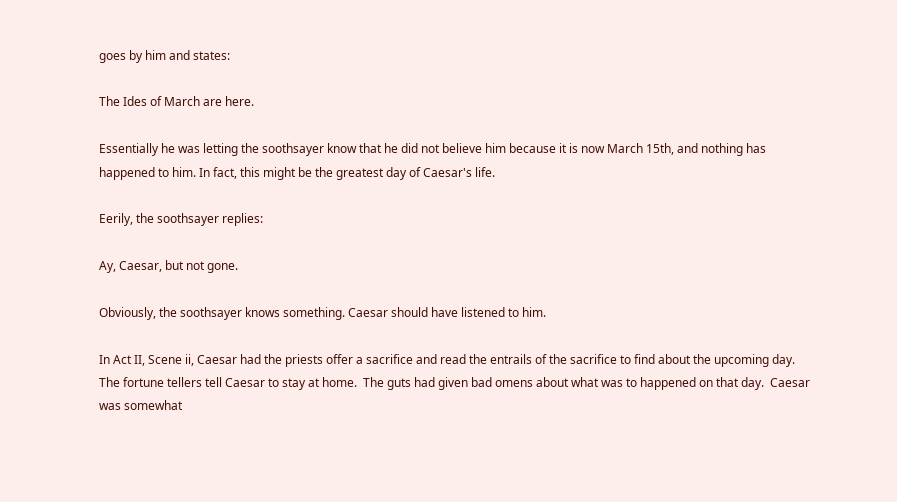goes by him and states:

The Ides of March are here.

Essentially he was letting the soothsayer know that he did not believe him because it is now March 15th, and nothing has happened to him. In fact, this might be the greatest day of Caesar's life.

Eerily, the soothsayer replies:

Ay, Caesar, but not gone.

Obviously, the soothsayer knows something. Caesar should have listened to him.

In Act II, Scene ii, Caesar had the priests offer a sacrifice and read the entrails of the sacrifice to find about the upcoming day.  The fortune tellers tell Caesar to stay at home.  The guts had given bad omens about what was to happened on that day.  Caesar was somewhat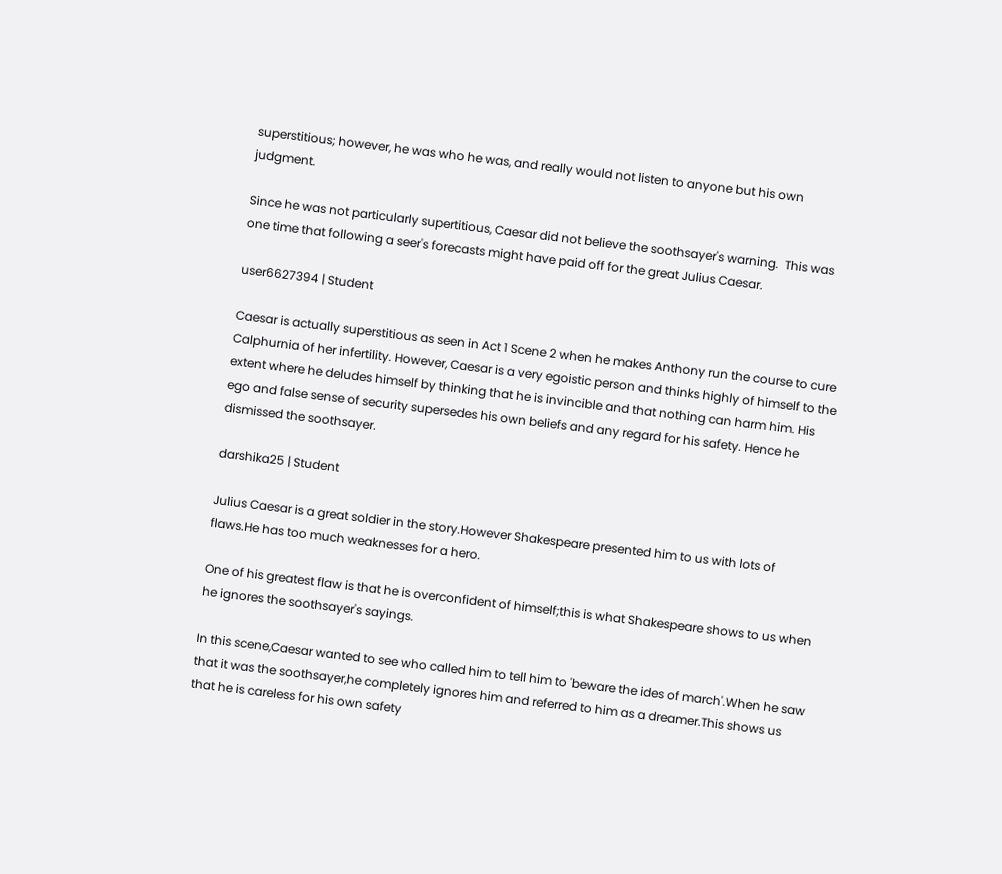superstitious; however, he was who he was, and really would not listen to anyone but his own judgment.

Since he was not particularly supertitious, Caesar did not believe the soothsayer's warning.  This was one time that following a seer's forecasts might have paid off for the great Julius Caesar.

user6627394 | Student

Caesar is actually superstitious as seen in Act 1 Scene 2 when he makes Anthony run the course to cure Calphurnia of her infertility. However, Caesar is a very egoistic person and thinks highly of himself to the extent where he deludes himself by thinking that he is invincible and that nothing can harm him. His ego and false sense of security supersedes his own beliefs and any regard for his safety. Hence he dismissed the soothsayer.

darshika25 | Student

Julius Caesar is a great soldier in the story.However Shakespeare presented him to us with lots of flaws.He has too much weaknesses for a hero.

One of his greatest flaw is that he is overconfident of himself;this is what Shakespeare shows to us when he ignores the soothsayer's sayings.

In this scene,Caesar wanted to see who called him to tell him to 'beware the ides of march'.When he saw that it was the soothsayer,he completely ignores him and referred to him as a dreamer.This shows us that he is careless for his own safety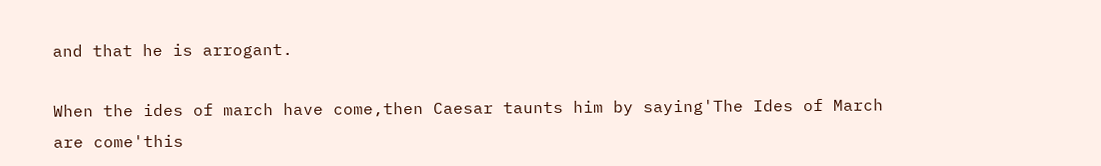and that he is arrogant.

When the ides of march have come,then Caesar taunts him by saying'The Ides of March are come'this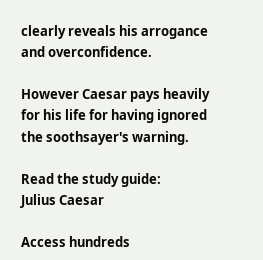clearly reveals his arrogance and overconfidence.

However Caesar pays heavily for his life for having ignored the soothsayer's warning.

Read the study guide:
Julius Caesar

Access hundreds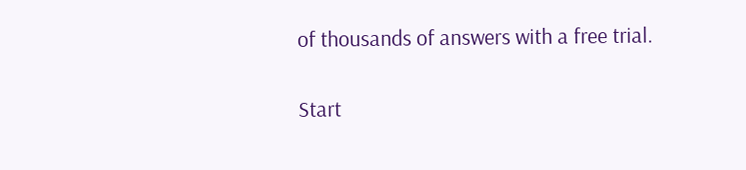of thousands of answers with a free trial.

Start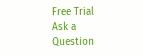Free Trial
Ask a Question